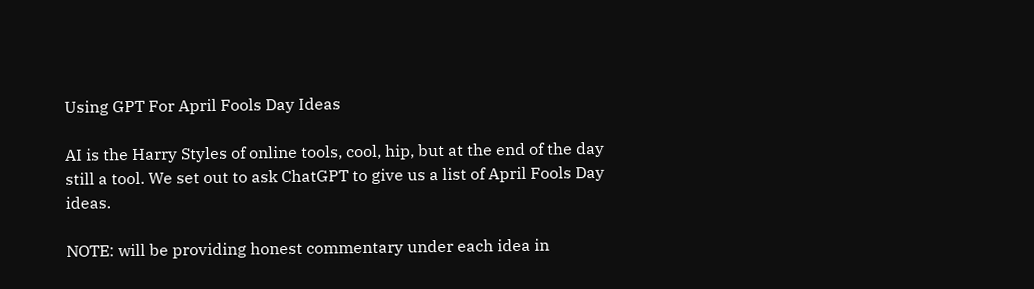Using GPT For April Fools Day Ideas

AI is the Harry Styles of online tools, cool, hip, but at the end of the day still a tool. We set out to ask ChatGPT to give us a list of April Fools Day ideas.

NOTE: will be providing honest commentary under each idea in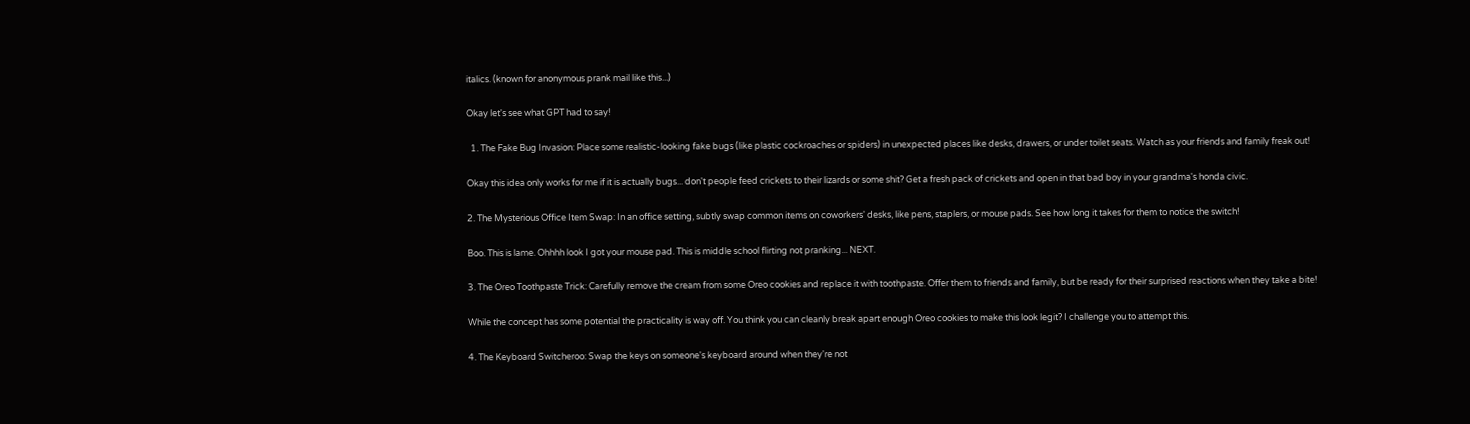italics. (known for anonymous prank mail like this...)

Okay let's see what GPT had to say!

  1. The Fake Bug Invasion: Place some realistic-looking fake bugs (like plastic cockroaches or spiders) in unexpected places like desks, drawers, or under toilet seats. Watch as your friends and family freak out!

Okay this idea only works for me if it is actually bugs... don't people feed crickets to their lizards or some shit? Get a fresh pack of crickets and open in that bad boy in your grandma's honda civic.

2. The Mysterious Office Item Swap: In an office setting, subtly swap common items on coworkers' desks, like pens, staplers, or mouse pads. See how long it takes for them to notice the switch!

Boo. This is lame. Ohhhh look I got your mouse pad. This is middle school flirting not pranking... NEXT.

3. The Oreo Toothpaste Trick: Carefully remove the cream from some Oreo cookies and replace it with toothpaste. Offer them to friends and family, but be ready for their surprised reactions when they take a bite!

While the concept has some potential the practicality is way off. You think you can cleanly break apart enough Oreo cookies to make this look legit? I challenge you to attempt this.

4. The Keyboard Switcheroo: Swap the keys on someone's keyboard around when they're not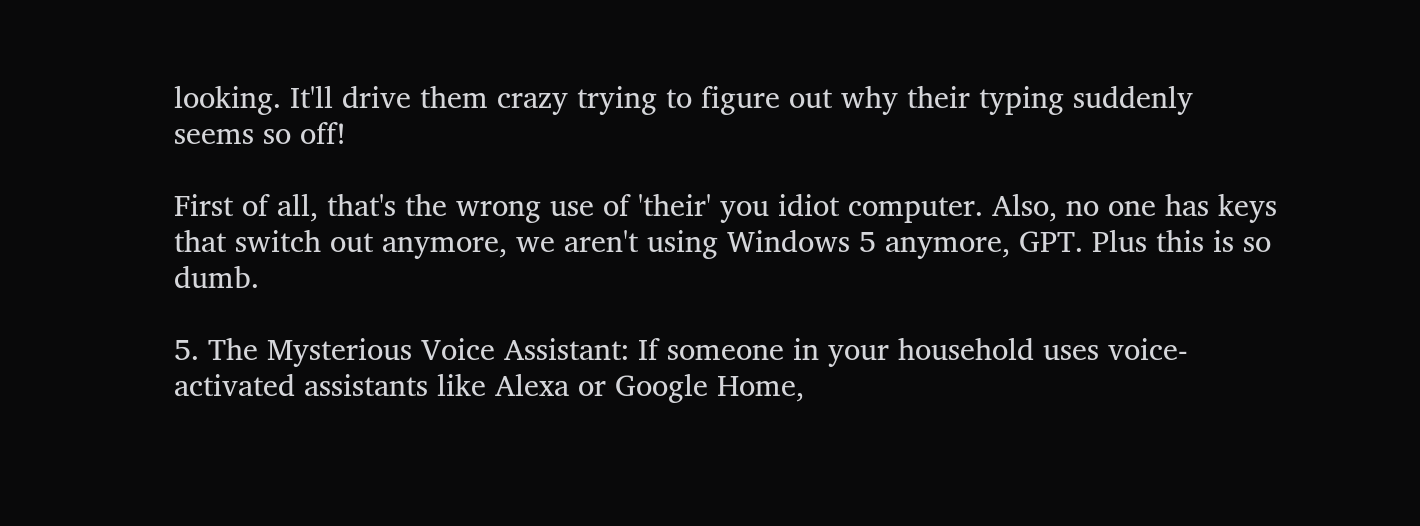looking. It'll drive them crazy trying to figure out why their typing suddenly seems so off!

First of all, that's the wrong use of 'their' you idiot computer. Also, no one has keys that switch out anymore, we aren't using Windows 5 anymore, GPT. Plus this is so dumb.

5. The Mysterious Voice Assistant: If someone in your household uses voice-activated assistants like Alexa or Google Home,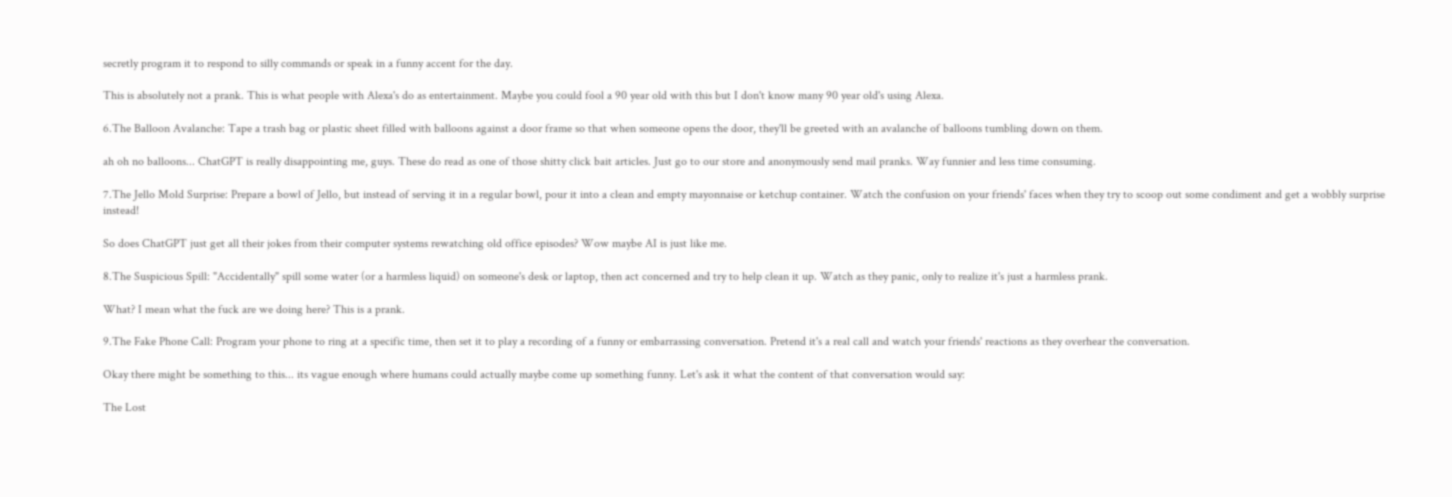secretly program it to respond to silly commands or speak in a funny accent for the day.

This is absolutely not a prank. This is what people with Alexa's do as entertainment. Maybe you could fool a 90 year old with this but I don't know many 90 year old's using Alexa.

6.The Balloon Avalanche: Tape a trash bag or plastic sheet filled with balloons against a door frame so that when someone opens the door, they'll be greeted with an avalanche of balloons tumbling down on them.

ah oh no balloons... ChatGPT is really disappointing me, guys. These do read as one of those shitty click bait articles. Just go to our store and anonymously send mail pranks. Way funnier and less time consuming.

7.The Jello Mold Surprise: Prepare a bowl of Jello, but instead of serving it in a regular bowl, pour it into a clean and empty mayonnaise or ketchup container. Watch the confusion on your friends' faces when they try to scoop out some condiment and get a wobbly surprise instead!

So does ChatGPT just get all their jokes from their computer systems rewatching old office episodes? Wow maybe AI is just like me.

8.The Suspicious Spill: "Accidentally" spill some water (or a harmless liquid) on someone's desk or laptop, then act concerned and try to help clean it up. Watch as they panic, only to realize it's just a harmless prank.

What? I mean what the fuck are we doing here? This is a prank.

9.The Fake Phone Call: Program your phone to ring at a specific time, then set it to play a recording of a funny or embarrassing conversation. Pretend it's a real call and watch your friends' reactions as they overhear the conversation.

Okay there might be something to this... its vague enough where humans could actually maybe come up something funny. Let's ask it what the content of that conversation would say:

The Lost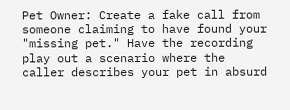Pet Owner: Create a fake call from someone claiming to have found your "missing pet." Have the recording play out a scenario where the caller describes your pet in absurd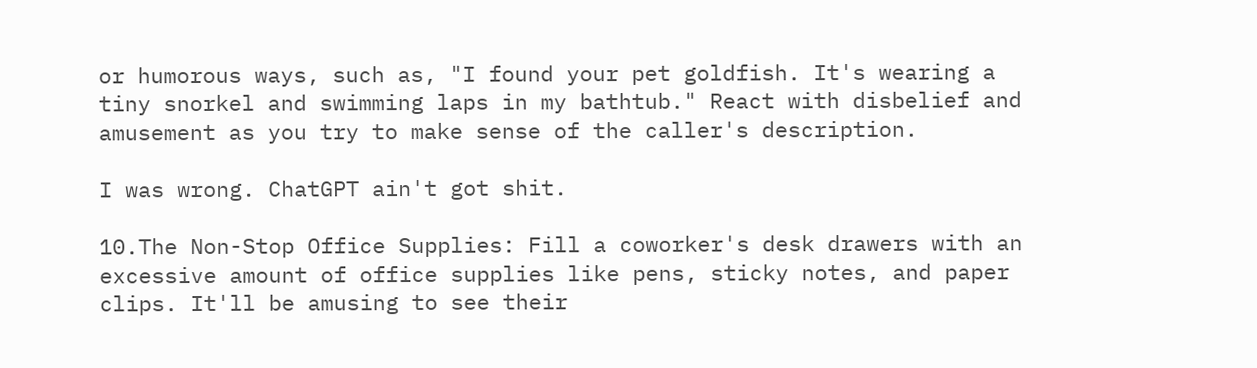or humorous ways, such as, "I found your pet goldfish. It's wearing a tiny snorkel and swimming laps in my bathtub." React with disbelief and amusement as you try to make sense of the caller's description.

I was wrong. ChatGPT ain't got shit.

10.The Non-Stop Office Supplies: Fill a coworker's desk drawers with an excessive amount of office supplies like pens, sticky notes, and paper clips. It'll be amusing to see their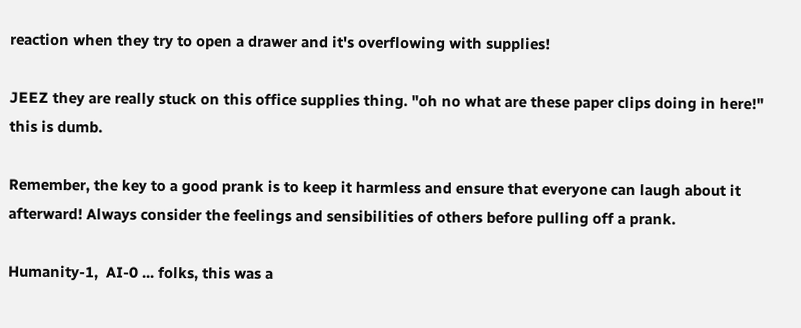reaction when they try to open a drawer and it's overflowing with supplies!

JEEZ they are really stuck on this office supplies thing. "oh no what are these paper clips doing in here!" this is dumb.

Remember, the key to a good prank is to keep it harmless and ensure that everyone can laugh about it afterward! Always consider the feelings and sensibilities of others before pulling off a prank.

Humanity-1,  AI-0 ... folks, this was a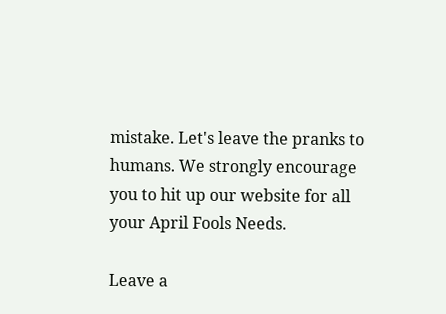mistake. Let's leave the pranks to humans. We strongly encourage you to hit up our website for all your April Fools Needs.

Leave a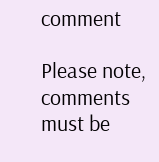comment

Please note, comments must be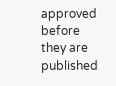approved before they are published